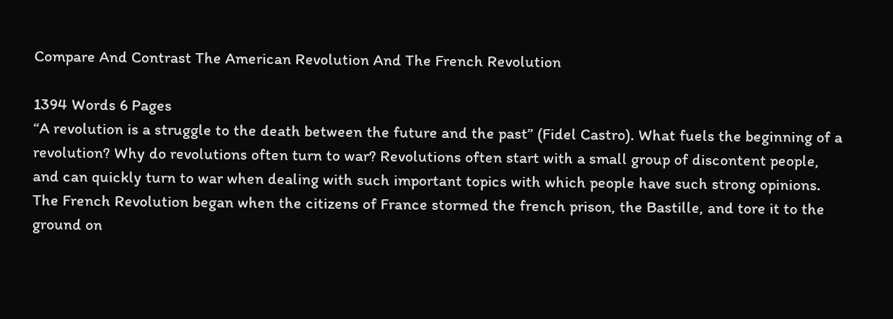Compare And Contrast The American Revolution And The French Revolution

1394 Words 6 Pages
“A revolution is a struggle to the death between the future and the past” (Fidel Castro). What fuels the beginning of a revolution? Why do revolutions often turn to war? Revolutions often start with a small group of discontent people, and can quickly turn to war when dealing with such important topics with which people have such strong opinions. The French Revolution began when the citizens of France stormed the french prison, the Bastille, and tore it to the ground on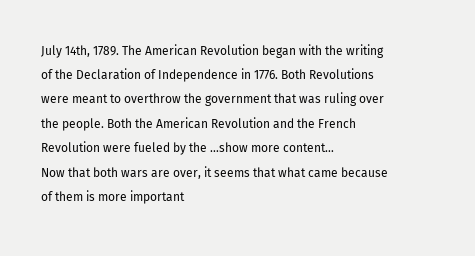July 14th, 1789. The American Revolution began with the writing of the Declaration of Independence in 1776. Both Revolutions were meant to overthrow the government that was ruling over the people. Both the American Revolution and the French Revolution were fueled by the …show more content…
Now that both wars are over, it seems that what came because of them is more important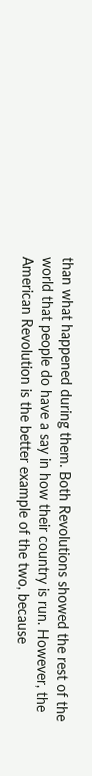than what happened during them. Both Revolutions showed the rest of the world that people do have a say in how their country is run. However, the American Revolution is the better example of the two, because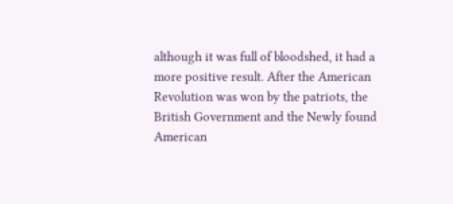although it was full of bloodshed, it had a more positive result. After the American Revolution was won by the patriots, the British Government and the Newly found American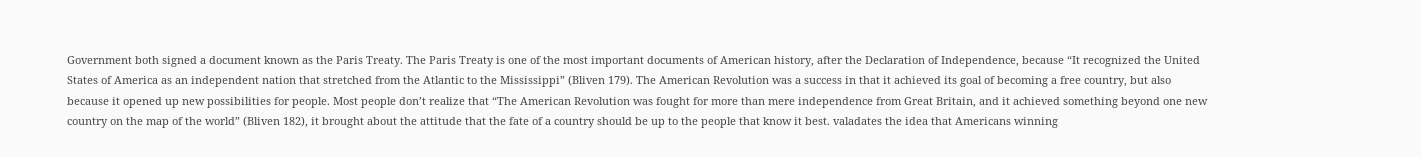Government both signed a document known as the Paris Treaty. The Paris Treaty is one of the most important documents of American history, after the Declaration of Independence, because “It recognized the United States of America as an independent nation that stretched from the Atlantic to the Mississippi” (Bliven 179). The American Revolution was a success in that it achieved its goal of becoming a free country, but also because it opened up new possibilities for people. Most people don’t realize that “The American Revolution was fought for more than mere independence from Great Britain, and it achieved something beyond one new country on the map of the world” (Bliven 182), it brought about the attitude that the fate of a country should be up to the people that know it best. valadates the idea that Americans winning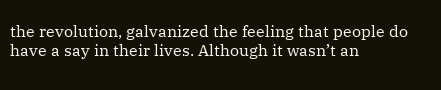the revolution, galvanized the feeling that people do have a say in their lives. Although it wasn’t an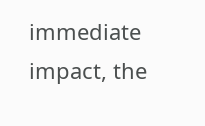immediate impact, the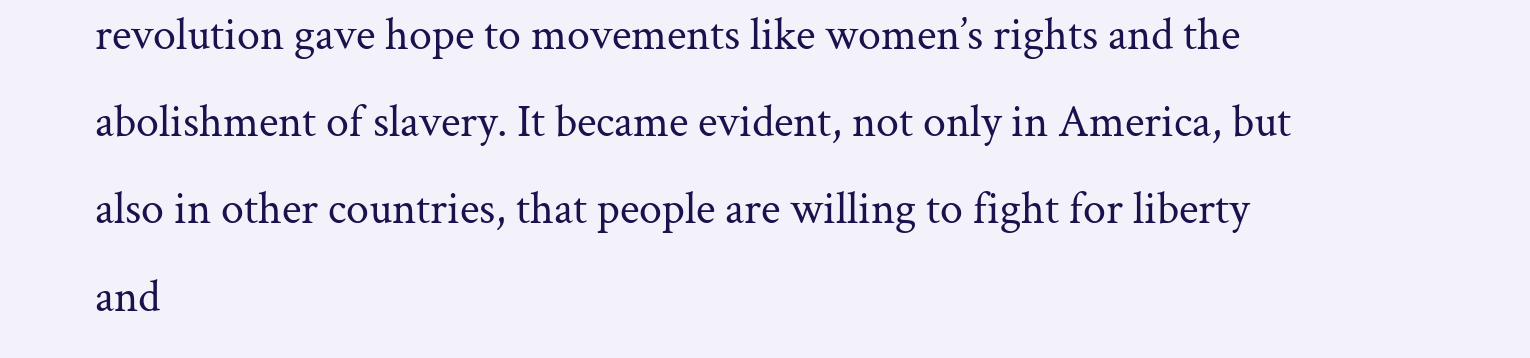revolution gave hope to movements like women’s rights and the abolishment of slavery. It became evident, not only in America, but also in other countries, that people are willing to fight for liberty and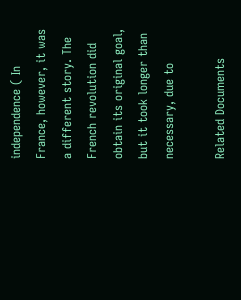independence ( In France, however, it was a different story. The French revolution did obtain its original goal, but it took longer than necessary, due to

Related Documents